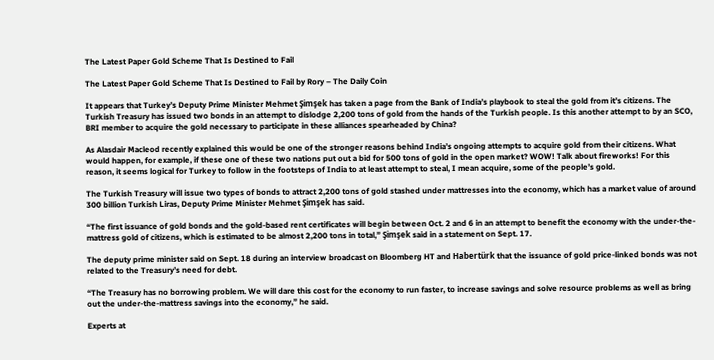The Latest Paper Gold Scheme That Is Destined to Fail

The Latest Paper Gold Scheme That Is Destined to Fail by Rory – The Daily Coin

It appears that Turkey’s Deputy Prime Minister Mehmet Şimşek has taken a page from the Bank of India’s playbook to steal the gold from it’s citizens. The Turkish Treasury has issued two bonds in an attempt to dislodge 2,200 tons of gold from the hands of the Turkish people. Is this another attempt to by an SCO, BRI member to acquire the gold necessary to participate in these alliances spearheaded by China?

As Alasdair Macleod recently explained this would be one of the stronger reasons behind India’s ongoing attempts to acquire gold from their citizens. What would happen, for example, if these one of these two nations put out a bid for 500 tons of gold in the open market? WOW! Talk about fireworks! For this reason, it seems logical for Turkey to follow in the footsteps of India to at least attempt to steal, I mean acquire, some of the people’s gold.

The Turkish Treasury will issue two types of bonds to attract 2,200 tons of gold stashed under mattresses into the economy, which has a market value of around 300 billion Turkish Liras, Deputy Prime Minister Mehmet Şimşek has said.

“The first issuance of gold bonds and the gold-based rent certificates will begin between Oct. 2 and 6 in an attempt to benefit the economy with the under-the-mattress gold of citizens, which is estimated to be almost 2,200 tons in total,” Şimşek said in a statement on Sept. 17.

The deputy prime minister said on Sept. 18 during an interview broadcast on Bloomberg HT and Habertürk that the issuance of gold price-linked bonds was not related to the Treasury’s need for debt.

“The Treasury has no borrowing problem. We will dare this cost for the economy to run faster, to increase savings and solve resource problems as well as bring out the under-the-mattress savings into the economy,” he said.

Experts at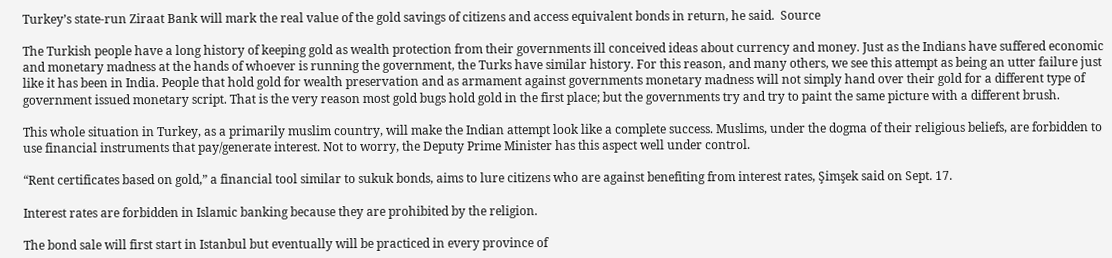Turkey’s state-run Ziraat Bank will mark the real value of the gold savings of citizens and access equivalent bonds in return, he said.  Source

The Turkish people have a long history of keeping gold as wealth protection from their governments ill conceived ideas about currency and money. Just as the Indians have suffered economic and monetary madness at the hands of whoever is running the government, the Turks have similar history. For this reason, and many others, we see this attempt as being an utter failure just like it has been in India. People that hold gold for wealth preservation and as armament against governments monetary madness will not simply hand over their gold for a different type of government issued monetary script. That is the very reason most gold bugs hold gold in the first place; but the governments try and try to paint the same picture with a different brush.

This whole situation in Turkey, as a primarily muslim country, will make the Indian attempt look like a complete success. Muslims, under the dogma of their religious beliefs, are forbidden to use financial instruments that pay/generate interest. Not to worry, the Deputy Prime Minister has this aspect well under control.

“Rent certificates based on gold,” a financial tool similar to sukuk bonds, aims to lure citizens who are against benefiting from interest rates, Şimşek said on Sept. 17.

Interest rates are forbidden in Islamic banking because they are prohibited by the religion.

The bond sale will first start in Istanbul but eventually will be practiced in every province of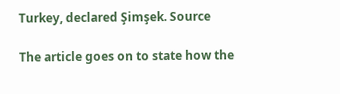Turkey, declared Şimşek. Source

The article goes on to state how the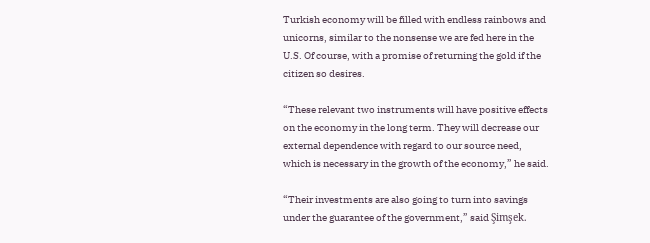Turkish economy will be filled with endless rainbows and unicorns, similar to the nonsense we are fed here in the U.S. Of course, with a promise of returning the gold if the citizen so desires.

“These relevant two instruments will have positive effects on the economy in the long term. They will decrease our external dependence with regard to our source need, which is necessary in the growth of the economy,” he said.

“Their investments are also going to turn into savings under the guarantee of the government,” said Şimşek.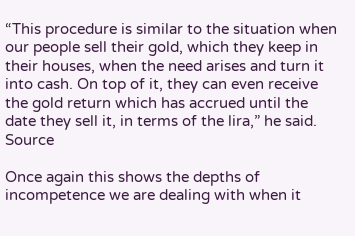“This procedure is similar to the situation when our people sell their gold, which they keep in their houses, when the need arises and turn it into cash. On top of it, they can even receive the gold return which has accrued until the date they sell it, in terms of the lira,” he said. Source

Once again this shows the depths of incompetence we are dealing with when it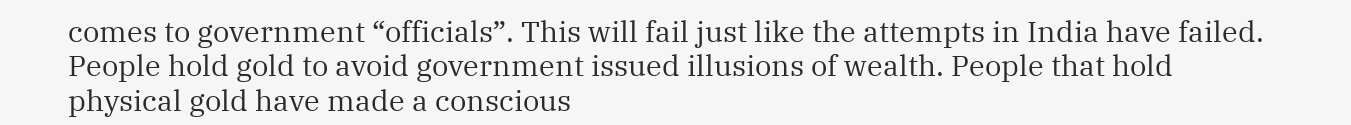comes to government “officials”. This will fail just like the attempts in India have failed. People hold gold to avoid government issued illusions of wealth. People that hold physical gold have made a conscious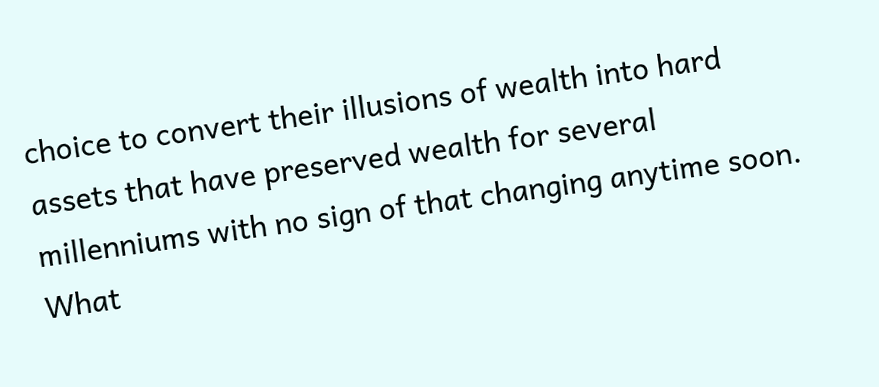choice to convert their illusions of wealth into hard assets that have preserved wealth for several millenniums with no sign of that changing anytime soon. What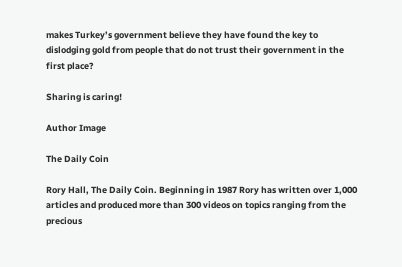makes Turkey’s government believe they have found the key to dislodging gold from people that do not trust their government in the first place?

Sharing is caring!

Author Image

The Daily Coin

Rory Hall, The Daily Coin. Beginning in 1987 Rory has written over 1,000 articles and produced more than 300 videos on topics ranging from the precious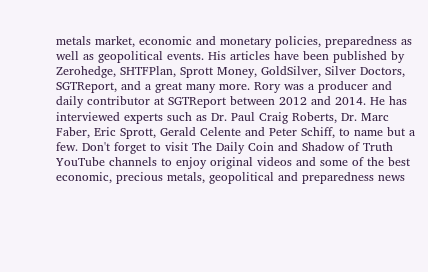metals market, economic and monetary policies, preparedness as well as geopolitical events. His articles have been published by Zerohedge, SHTFPlan, Sprott Money, GoldSilver, Silver Doctors, SGTReport, and a great many more. Rory was a producer and daily contributor at SGTReport between 2012 and 2014. He has interviewed experts such as Dr. Paul Craig Roberts, Dr. Marc Faber, Eric Sprott, Gerald Celente and Peter Schiff, to name but a few. Don't forget to visit The Daily Coin and Shadow of Truth YouTube channels to enjoy original videos and some of the best economic, precious metals, geopolitical and preparedness news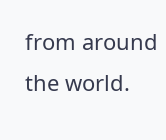from around the world.